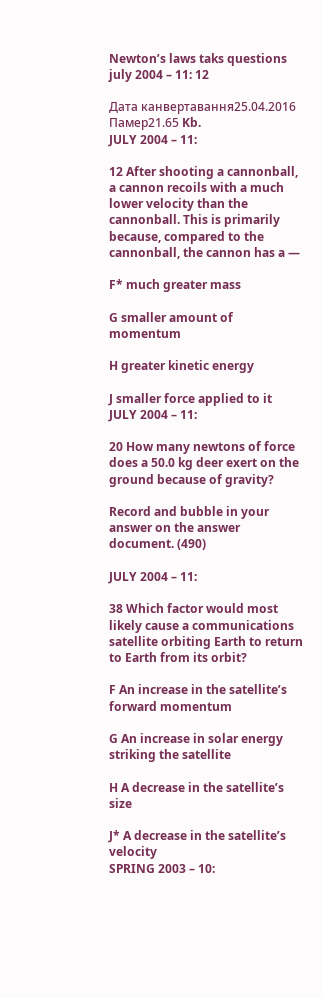Newton’s laws taks questions july 2004 – 11: 12

Дата канвертавання25.04.2016
Памер21.65 Kb.
JULY 2004 – 11:

12 After shooting a cannonball, a cannon recoils with a much lower velocity than the cannonball. This is primarily because, compared to the cannonball, the cannon has a —

F* much greater mass

G smaller amount of momentum

H greater kinetic energy

J smaller force applied to it
JULY 2004 – 11:

20 How many newtons of force does a 50.0 kg deer exert on the ground because of gravity?

Record and bubble in your answer on the answer document. (490)

JULY 2004 – 11:

38 Which factor would most likely cause a communications satellite orbiting Earth to return to Earth from its orbit?

F An increase in the satellite’s forward momentum

G An increase in solar energy striking the satellite

H A decrease in the satellite’s size

J* A decrease in the satellite’s velocity
SPRING 2003 – 10: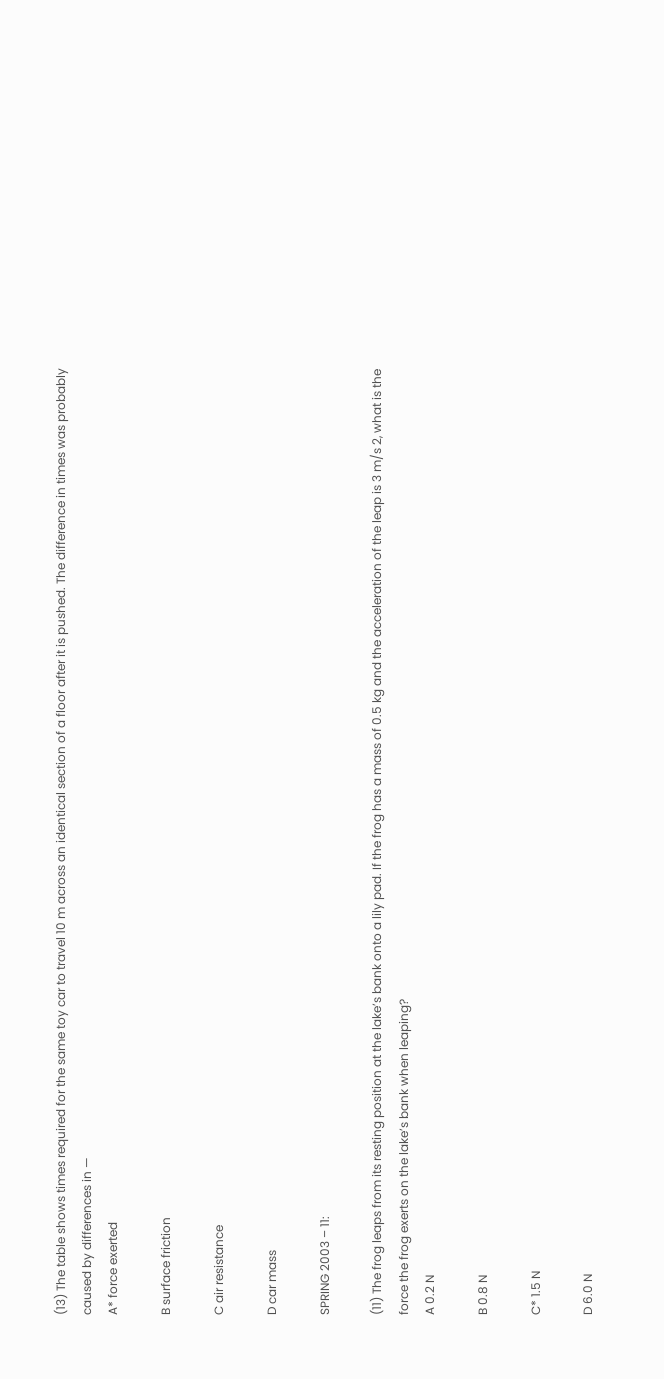(13) The table shows times required for the same toy car to travel 10 m across an identical section of a floor after it is pushed. The difference in times was probably caused by differences in —
A* force exerted

B surface friction

C air resistance

D car mass

SPRING 2003 – 11:

(11) The frog leaps from its resting position at the lake’s bank onto a lily pad. If the frog has a mass of 0.5 kg and the acceleration of the leap is 3 m/s 2, what is the force the frog exerts on the lake’s bank when leaping?
A 0.2 N

B 0.8 N

C* 1.5 N

D 6.0 N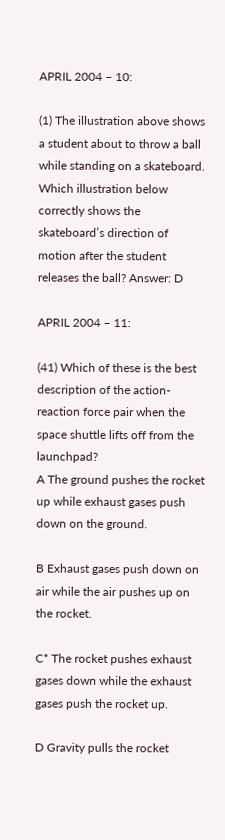APRIL 2004 – 10:

(1) The illustration above shows a student about to throw a ball while standing on a skateboard. Which illustration below correctly shows the skateboard’s direction of motion after the student releases the ball? Answer: D

APRIL 2004 – 11:

(41) Which of these is the best description of the action-reaction force pair when the space shuttle lifts off from the launchpad?
A The ground pushes the rocket up while exhaust gases push down on the ground.

B Exhaust gases push down on air while the air pushes up on the rocket.

C* The rocket pushes exhaust gases down while the exhaust gases push the rocket up.

D Gravity pulls the rocket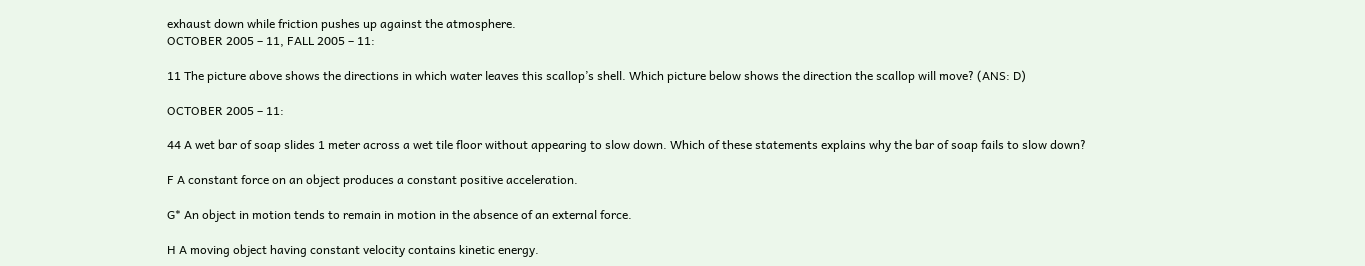exhaust down while friction pushes up against the atmosphere.
OCTOBER 2005 – 11, FALL 2005 – 11:

11 The picture above shows the directions in which water leaves this scallop’s shell. Which picture below shows the direction the scallop will move? (ANS: D)

OCTOBER 2005 – 11:

44 A wet bar of soap slides 1 meter across a wet tile floor without appearing to slow down. Which of these statements explains why the bar of soap fails to slow down?

F A constant force on an object produces a constant positive acceleration.

G* An object in motion tends to remain in motion in the absence of an external force.

H A moving object having constant velocity contains kinetic energy.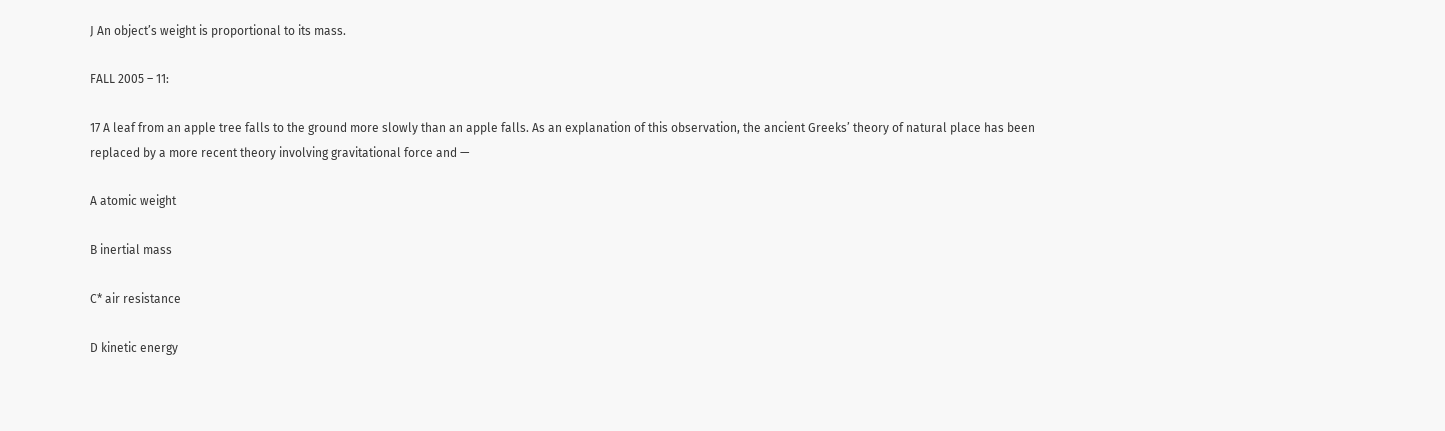J An object’s weight is proportional to its mass.

FALL 2005 – 11:

17 A leaf from an apple tree falls to the ground more slowly than an apple falls. As an explanation of this observation, the ancient Greeks’ theory of natural place has been replaced by a more recent theory involving gravitational force and —

A atomic weight

B inertial mass

C* air resistance

D kinetic energy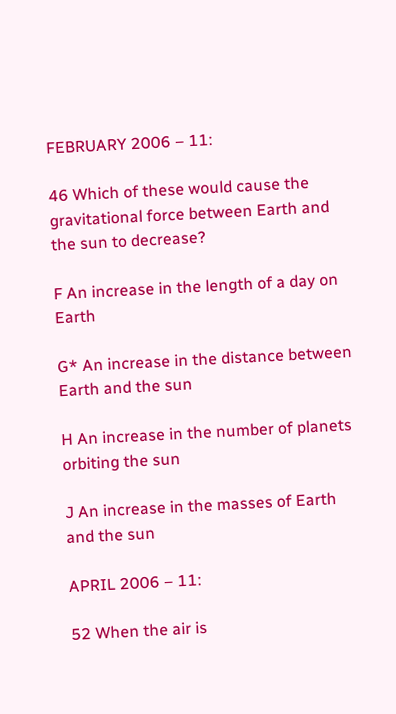FEBRUARY 2006 – 11:

46 Which of these would cause the gravitational force between Earth and the sun to decrease?

F An increase in the length of a day on Earth

G* An increase in the distance between Earth and the sun

H An increase in the number of planets orbiting the sun

J An increase in the masses of Earth and the sun

APRIL 2006 – 11:

52 When the air is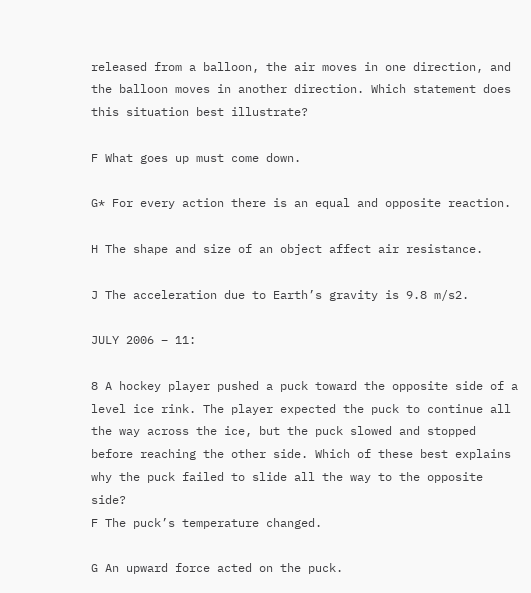released from a balloon, the air moves in one direction, and the balloon moves in another direction. Which statement does this situation best illustrate?

F What goes up must come down.

G* For every action there is an equal and opposite reaction.

H The shape and size of an object affect air resistance.

J The acceleration due to Earth’s gravity is 9.8 m/s2.

JULY 2006 – 11:

8 A hockey player pushed a puck toward the opposite side of a level ice rink. The player expected the puck to continue all the way across the ice, but the puck slowed and stopped before reaching the other side. Which of these best explains why the puck failed to slide all the way to the opposite side?
F The puck’s temperature changed.

G An upward force acted on the puck.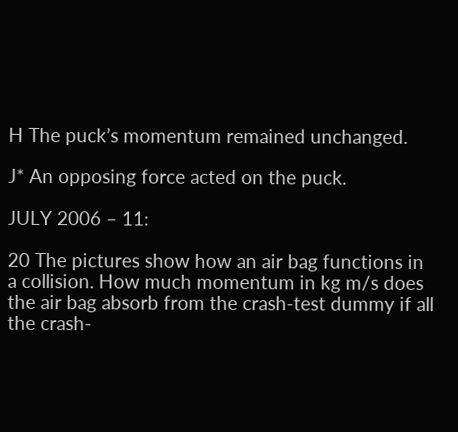H The puck’s momentum remained unchanged.

J* An opposing force acted on the puck.

JULY 2006 – 11:

20 The pictures show how an air bag functions in a collision. How much momentum in kg m/s does the air bag absorb from the crash-test dummy if all the crash-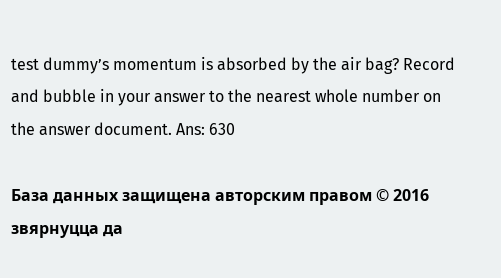test dummy’s momentum is absorbed by the air bag? Record and bubble in your answer to the nearest whole number on the answer document. Ans: 630

База данных защищена авторским правом © 2016
звярнуцца да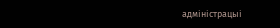адміністрацыі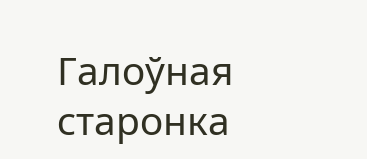Галоўная старонка